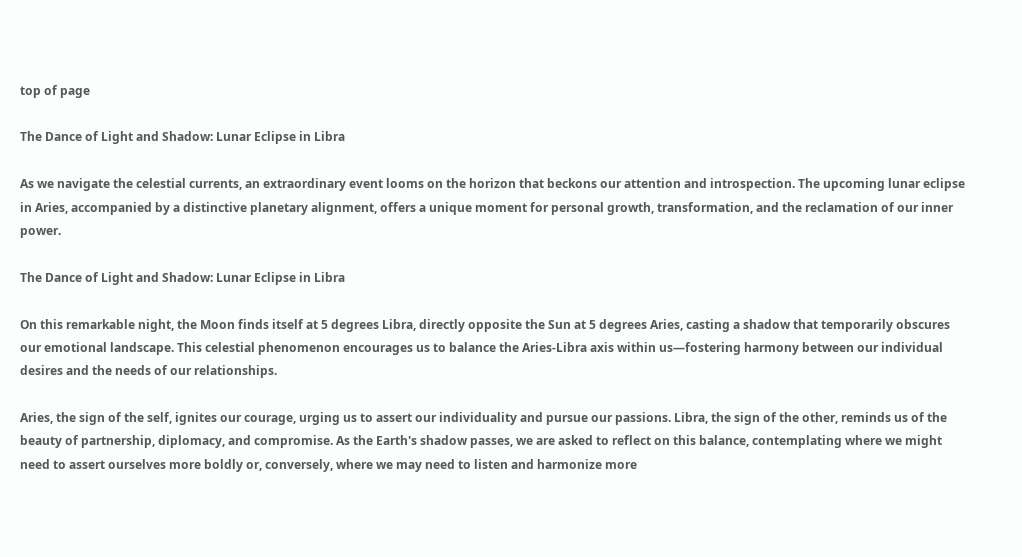top of page

The Dance of Light and Shadow: Lunar Eclipse in Libra

As we navigate the celestial currents, an extraordinary event looms on the horizon that beckons our attention and introspection. The upcoming lunar eclipse in Aries, accompanied by a distinctive planetary alignment, offers a unique moment for personal growth, transformation, and the reclamation of our inner power.

The Dance of Light and Shadow: Lunar Eclipse in Libra

On this remarkable night, the Moon finds itself at 5 degrees Libra, directly opposite the Sun at 5 degrees Aries, casting a shadow that temporarily obscures our emotional landscape. This celestial phenomenon encourages us to balance the Aries-Libra axis within us—fostering harmony between our individual desires and the needs of our relationships.

Aries, the sign of the self, ignites our courage, urging us to assert our individuality and pursue our passions. Libra, the sign of the other, reminds us of the beauty of partnership, diplomacy, and compromise. As the Earth's shadow passes, we are asked to reflect on this balance, contemplating where we might need to assert ourselves more boldly or, conversely, where we may need to listen and harmonize more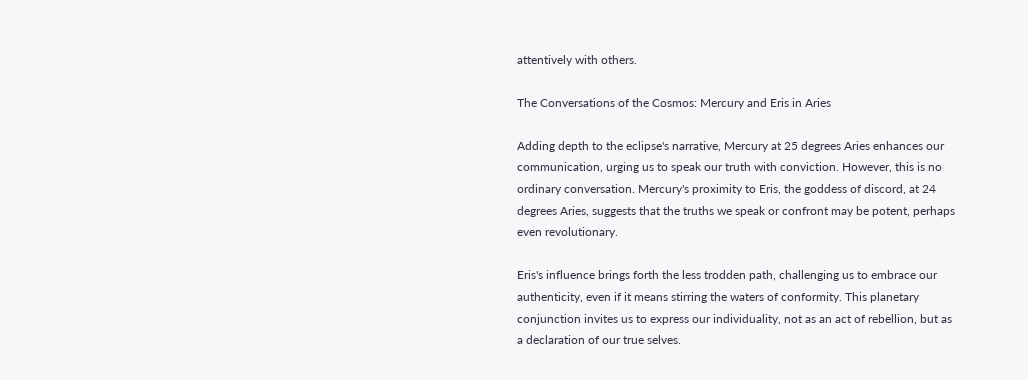attentively with others.

The Conversations of the Cosmos: Mercury and Eris in Aries

Adding depth to the eclipse's narrative, Mercury at 25 degrees Aries enhances our communication, urging us to speak our truth with conviction. However, this is no ordinary conversation. Mercury's proximity to Eris, the goddess of discord, at 24 degrees Aries, suggests that the truths we speak or confront may be potent, perhaps even revolutionary.

Eris's influence brings forth the less trodden path, challenging us to embrace our authenticity, even if it means stirring the waters of conformity. This planetary conjunction invites us to express our individuality, not as an act of rebellion, but as a declaration of our true selves.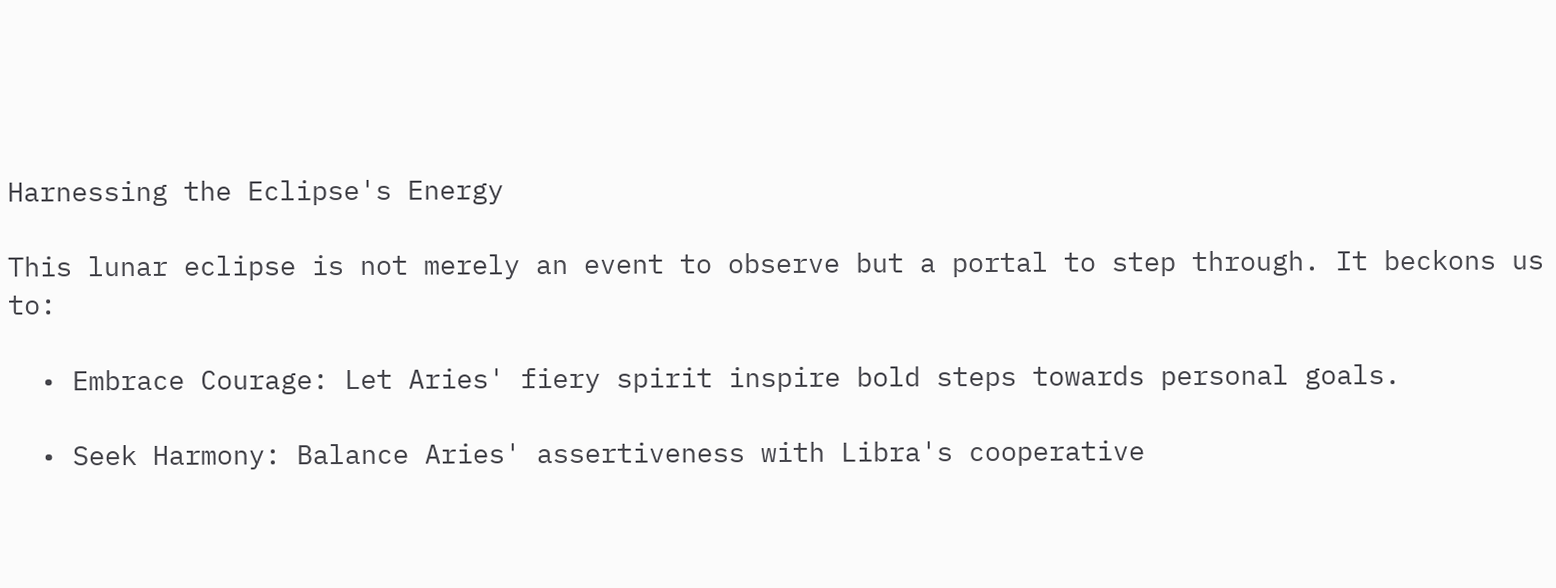Harnessing the Eclipse's Energy

This lunar eclipse is not merely an event to observe but a portal to step through. It beckons us to:

  • Embrace Courage: Let Aries' fiery spirit inspire bold steps towards personal goals.

  • Seek Harmony: Balance Aries' assertiveness with Libra's cooperative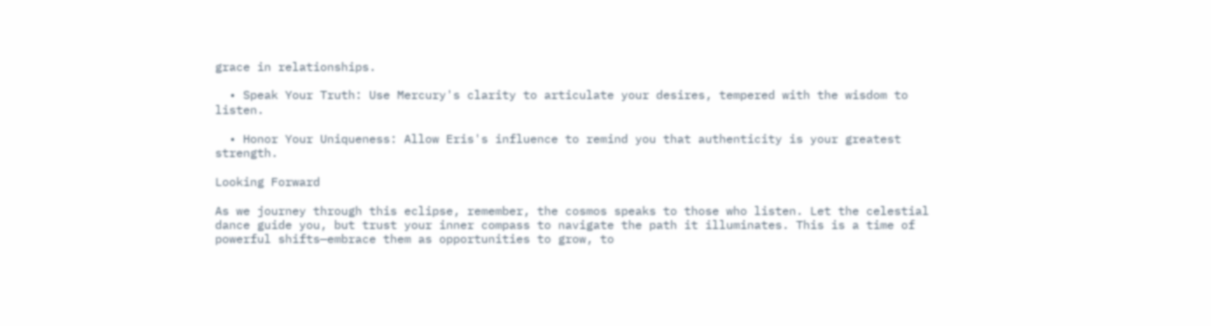grace in relationships.

  • Speak Your Truth: Use Mercury's clarity to articulate your desires, tempered with the wisdom to listen.

  • Honor Your Uniqueness: Allow Eris's influence to remind you that authenticity is your greatest strength.

Looking Forward

As we journey through this eclipse, remember, the cosmos speaks to those who listen. Let the celestial dance guide you, but trust your inner compass to navigate the path it illuminates. This is a time of powerful shifts—embrace them as opportunities to grow, to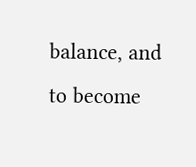balance, and to become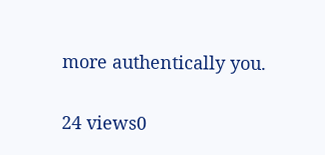more authentically you.

24 views0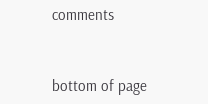comments


bottom of page